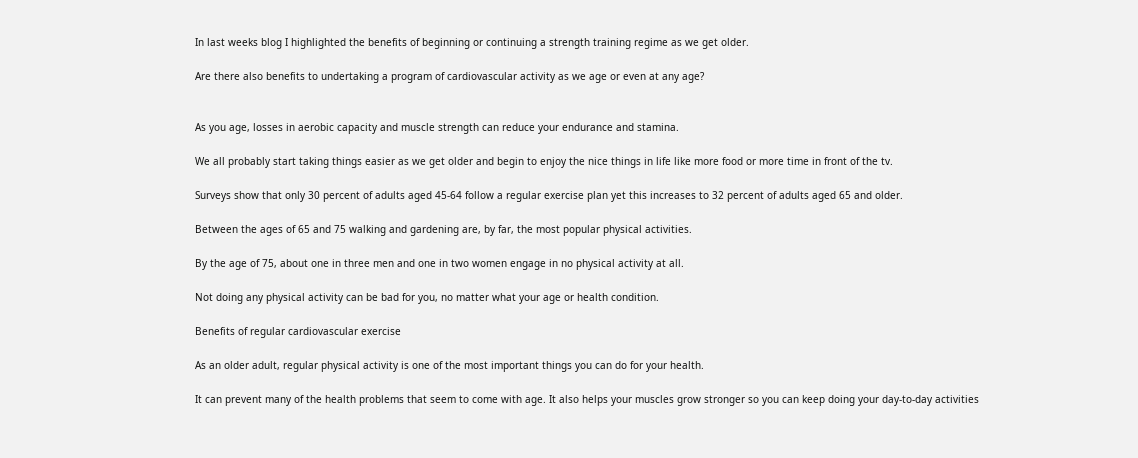In last weeks blog I highlighted the benefits of beginning or continuing a strength training regime as we get older.

Are there also benefits to undertaking a program of cardiovascular activity as we age or even at any age?


As you age, losses in aerobic capacity and muscle strength can reduce your endurance and stamina.

We all probably start taking things easier as we get older and begin to enjoy the nice things in life like more food or more time in front of the tv.

Surveys show that only 30 percent of adults aged 45-64 follow a regular exercise plan yet this increases to 32 percent of adults aged 65 and older.

Between the ages of 65 and 75 walking and gardening are, by far, the most popular physical activities.

By the age of 75, about one in three men and one in two women engage in no physical activity at all.

Not doing any physical activity can be bad for you, no matter what your age or health condition.

Benefits of regular cardiovascular exercise

As an older adult, regular physical activity is one of the most important things you can do for your health.

It can prevent many of the health problems that seem to come with age. It also helps your muscles grow stronger so you can keep doing your day-to-day activities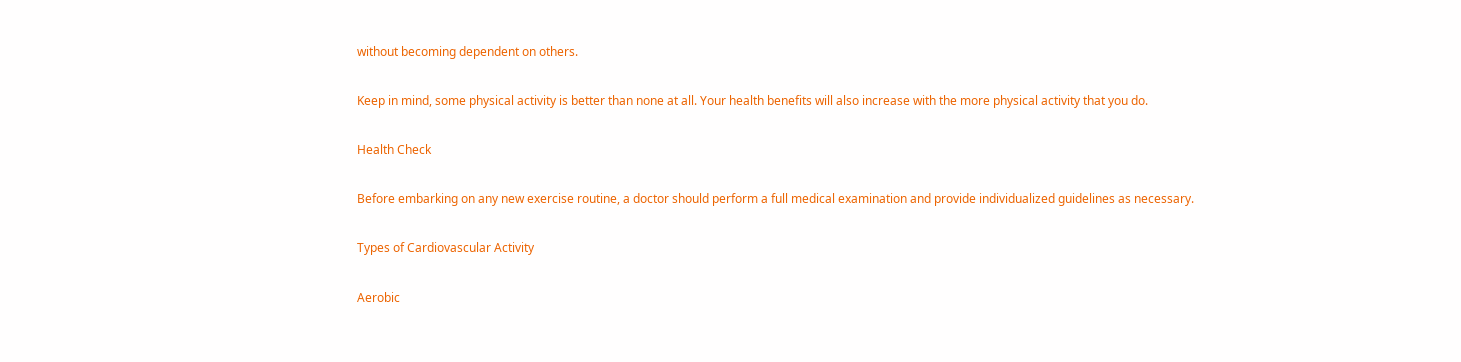without becoming dependent on others.

Keep in mind, some physical activity is better than none at all. Your health benefits will also increase with the more physical activity that you do.

Health Check

Before embarking on any new exercise routine, a doctor should perform a full medical examination and provide individualized guidelines as necessary.

Types of Cardiovascular Activity

Aerobic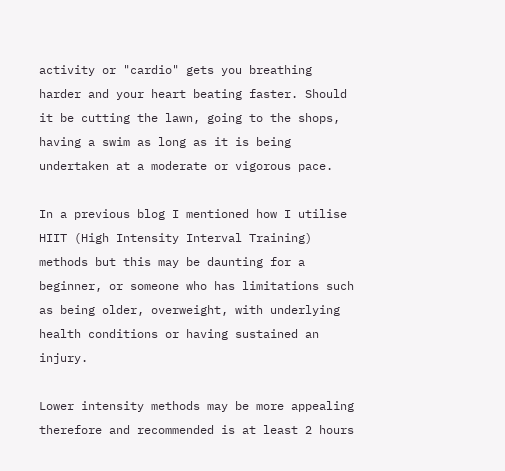activity or "cardio" gets you breathing harder and your heart beating faster. Should it be cutting the lawn, going to the shops, having a swim as long as it is being undertaken at a moderate or vigorous pace.

In a previous blog I mentioned how I utilise HIIT (High Intensity Interval Training) methods but this may be daunting for a beginner, or someone who has limitations such as being older, overweight, with underlying health conditions or having sustained an injury.

Lower intensity methods may be more appealing therefore and recommended is at least 2 hours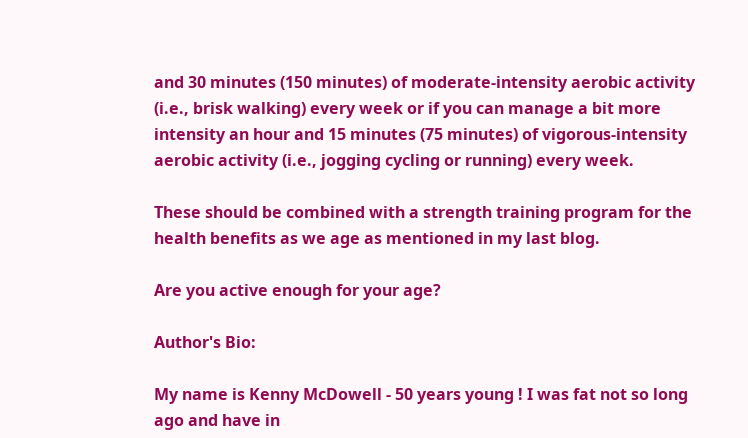and 30 minutes (150 minutes) of moderate-intensity aerobic activity (i.e., brisk walking) every week or if you can manage a bit more intensity an hour and 15 minutes (75 minutes) of vigorous-intensity aerobic activity (i.e., jogging cycling or running) every week.

These should be combined with a strength training program for the health benefits as we age as mentioned in my last blog.

Are you active enough for your age?

Author's Bio:

My name is Kenny McDowell - 50 years young ! I was fat not so long ago and have in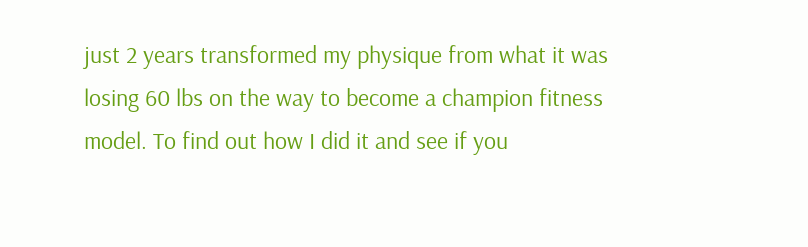just 2 years transformed my physique from what it was losing 60 lbs on the way to become a champion fitness model. To find out how I did it and see if you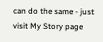can do the same - just visit My Story page